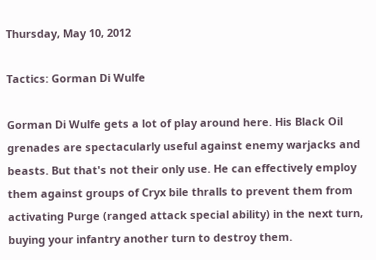Thursday, May 10, 2012

Tactics: Gorman Di Wulfe

Gorman Di Wulfe gets a lot of play around here. His Black Oil grenades are spectacularly useful against enemy warjacks and beasts. But that's not their only use. He can effectively employ them against groups of Cryx bile thralls to prevent them from activating Purge (ranged attack special ability) in the next turn, buying your infantry another turn to destroy them.